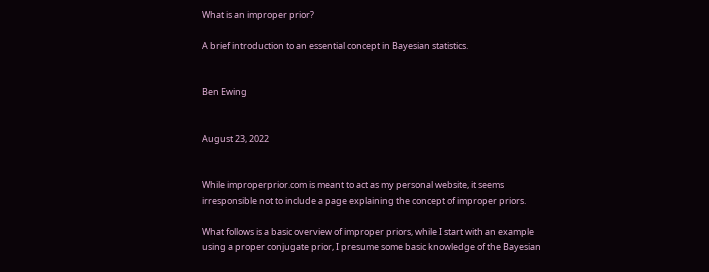What is an improper prior?

A brief introduction to an essential concept in Bayesian statistics.


Ben Ewing


August 23, 2022


While improperprior.com is meant to act as my personal website, it seems irresponsible not to include a page explaining the concept of improper priors.

What follows is a basic overview of improper priors, while I start with an example using a proper conjugate prior, I presume some basic knowledge of the Bayesian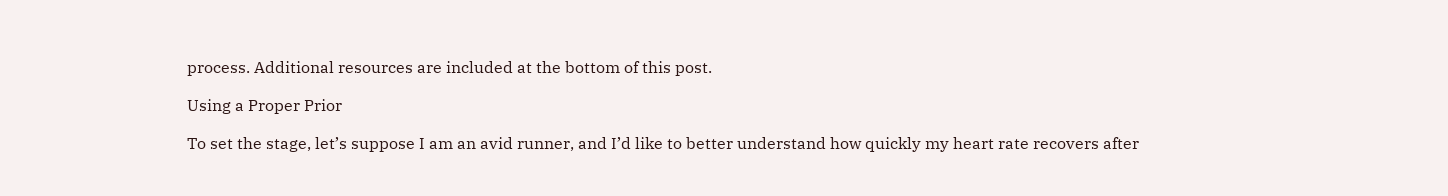process. Additional resources are included at the bottom of this post.

Using a Proper Prior

To set the stage, let’s suppose I am an avid runner, and I’d like to better understand how quickly my heart rate recovers after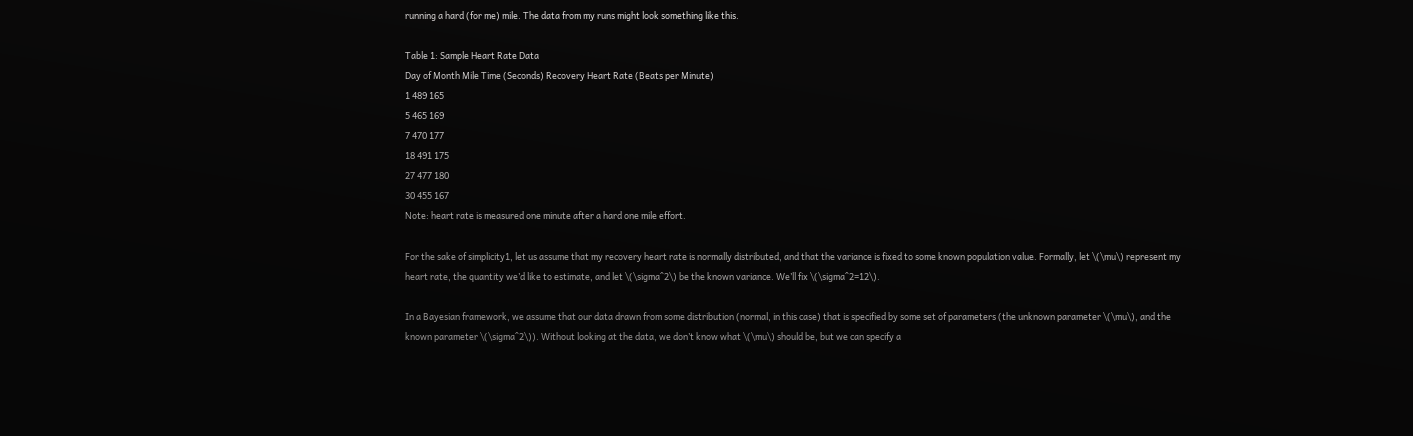running a hard (for me) mile. The data from my runs might look something like this.

Table 1: Sample Heart Rate Data
Day of Month Mile Time (Seconds) Recovery Heart Rate (Beats per Minute)
1 489 165
5 465 169
7 470 177
18 491 175
27 477 180
30 455 167
Note: heart rate is measured one minute after a hard one mile effort.

For the sake of simplicity1, let us assume that my recovery heart rate is normally distributed, and that the variance is fixed to some known population value. Formally, let \(\mu\) represent my heart rate, the quantity we’d like to estimate, and let \(\sigma^2\) be the known variance. We’ll fix \(\sigma^2=12\).

In a Bayesian framework, we assume that our data drawn from some distribution (normal, in this case) that is specified by some set of parameters (the unknown parameter \(\mu\), and the known parameter \(\sigma^2\)). Without looking at the data, we don’t know what \(\mu\) should be, but we can specify a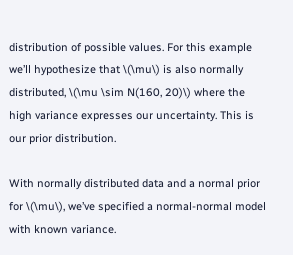distribution of possible values. For this example we’ll hypothesize that \(\mu\) is also normally distributed, \(\mu \sim N(160, 20)\) where the high variance expresses our uncertainty. This is our prior distribution.

With normally distributed data and a normal prior for \(\mu\), we’ve specified a normal-normal model with known variance.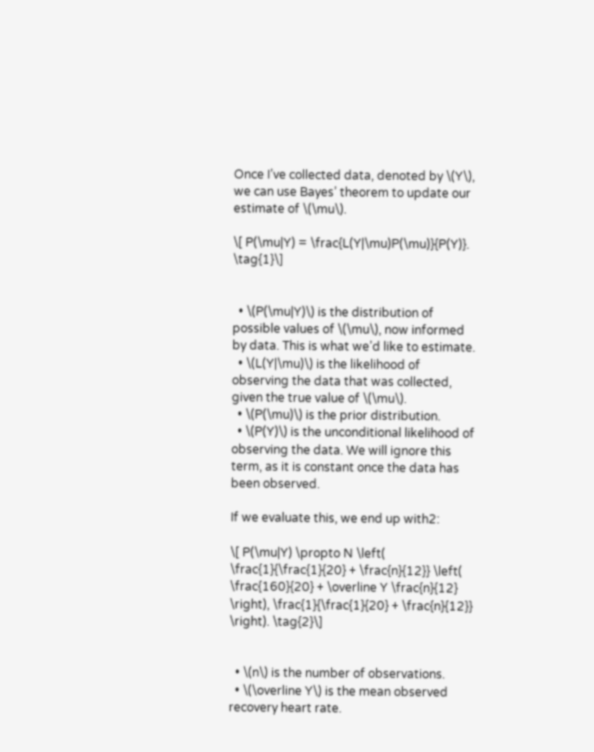Once I’ve collected data, denoted by \(Y\), we can use Bayes’ theorem to update our estimate of \(\mu\).

\[ P(\mu|Y) = \frac{L(Y|\mu)P(\mu)}{P(Y)}. \tag{1}\]


  • \(P(\mu|Y)\) is the distribution of possible values of \(\mu\), now informed by data. This is what we’d like to estimate.
  • \(L(Y|\mu)\) is the likelihood of observing the data that was collected, given the true value of \(\mu\).
  • \(P(\mu)\) is the prior distribution.
  • \(P(Y)\) is the unconditional likelihood of observing the data. We will ignore this term, as it is constant once the data has been observed.

If we evaluate this, we end up with2:

\[ P(\mu|Y) \propto N \left( \frac{1}{\frac{1}{20} + \frac{n}{12}} \left( \frac{160}{20} + \overline Y \frac{n}{12} \right), \frac{1}{\frac{1}{20} + \frac{n}{12}} \right). \tag{2}\]


  • \(n\) is the number of observations.
  • \(\overline Y\) is the mean observed recovery heart rate.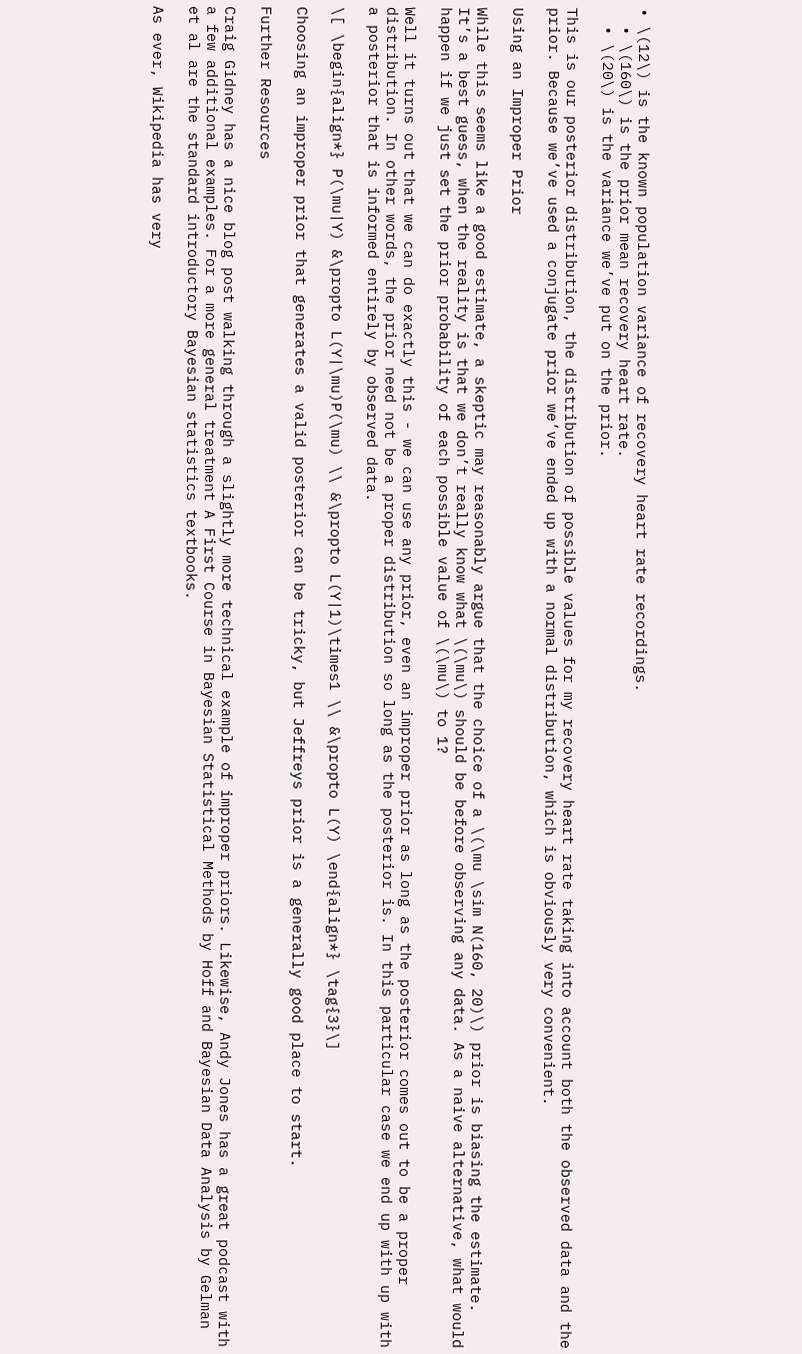• \(12\) is the known population variance of recovery heart rate recordings.
  • \(160\) is the prior mean recovery heart rate.
  • \(20\) is the variance we’ve put on the prior.

This is our posterior distribution, the distribution of possible values for my recovery heart rate taking into account both the observed data and the prior. Because we’ve used a conjugate prior we’ve ended up with a normal distribution, which is obviously very convenient.

Using an Improper Prior

While this seems like a good estimate, a skeptic may reasonably argue that the choice of a \(\mu \sim N(160, 20)\) prior is biasing the estimate. It’s a best guess, when the reality is that we don’t really know what \(\mu\) should be before observing any data. As a naive alternative, what would happen if we just set the prior probability of each possible value of \(\mu\) to 1?

Well it turns out that we can do exactly this - we can use any prior, even an improper prior as long as the posterior comes out to be a proper distribution. In other words, the prior need not be a proper distribution so long as the posterior is. In this particular case we end up with up with a posterior that is informed entirely by observed data.

\[ \begin{align*} P(\mu|Y) &\propto L(Y|\mu)P(\mu) \\ &\propto L(Y|1)\times1 \\ &\propto L(Y) \end{align*} \tag{3}\]

Choosing an improper prior that generates a valid posterior can be tricky, but Jeffreys prior is a generally good place to start.

Further Resources

Craig Gidney has a nice blog post walking through a slightly more technical example of improper priors. Likewise, Andy Jones has a great podcast with a few additional examples. For a more general treatment A First Course in Bayesian Statistical Methods by Hoff and Bayesian Data Analysis by Gelman et al are the standard introductory Bayesian statistics textbooks.

As ever, Wikipedia has very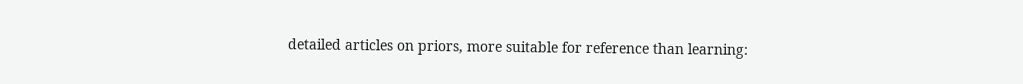detailed articles on priors, more suitable for reference than learning: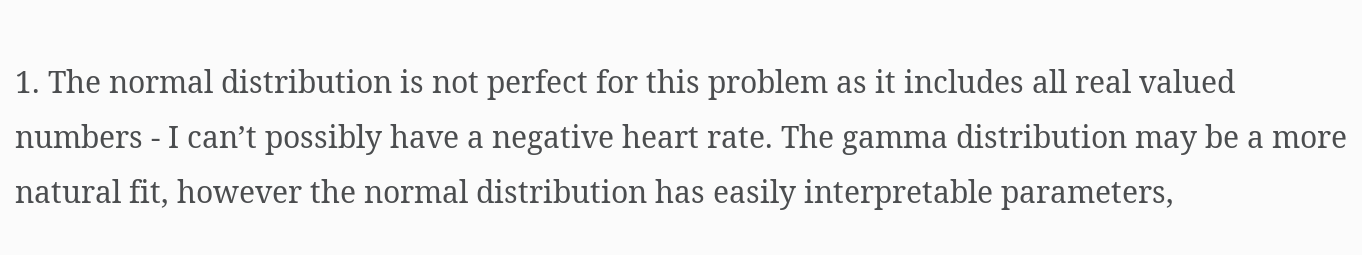1. The normal distribution is not perfect for this problem as it includes all real valued numbers - I can’t possibly have a negative heart rate. The gamma distribution may be a more natural fit, however the normal distribution has easily interpretable parameters,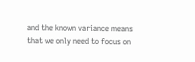and the known variance means that we only need to focus on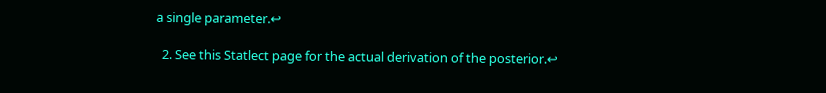a single parameter.↩

  2. See this Statlect page for the actual derivation of the posterior.↩